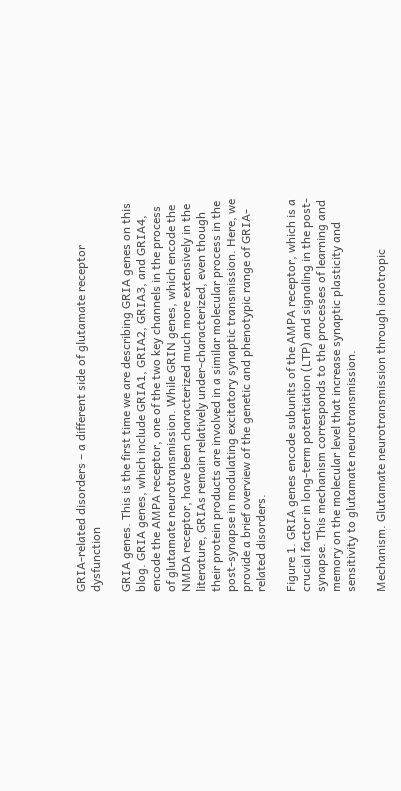GRIA-related disorders – a different side of glutamate receptor dysfunction

GRIA genes. This is the first time we are describing GRIA genes on this blog. GRIA genes, which include GRIA1, GRIA2, GRIA3, and GRIA4, encode the AMPA receptor, one of the two key channels in the process of glutamate neurotransmission. While GRIN genes, which encode the NMDA receptor, have been characterized much more extensively in the literature, GRIAs remain relatively under-characterized, even though their protein products are involved in a similar molecular process in the post-synapse in modulating excitatory synaptic transmission. Here, we provide a brief overview of the genetic and phenotypic range of GRIA-related disorders.

Figure 1. GRIA genes encode subunits of the AMPA receptor, which is a crucial factor in long-term potentiation (LTP) and signaling in the post-synapse. This mechanism corresponds to the processes of learning and memory on the molecular level that increase synaptic plasticity and sensitivity to glutamate neurotransmission.

Mechanism. Glutamate neurotransmission through ionotropic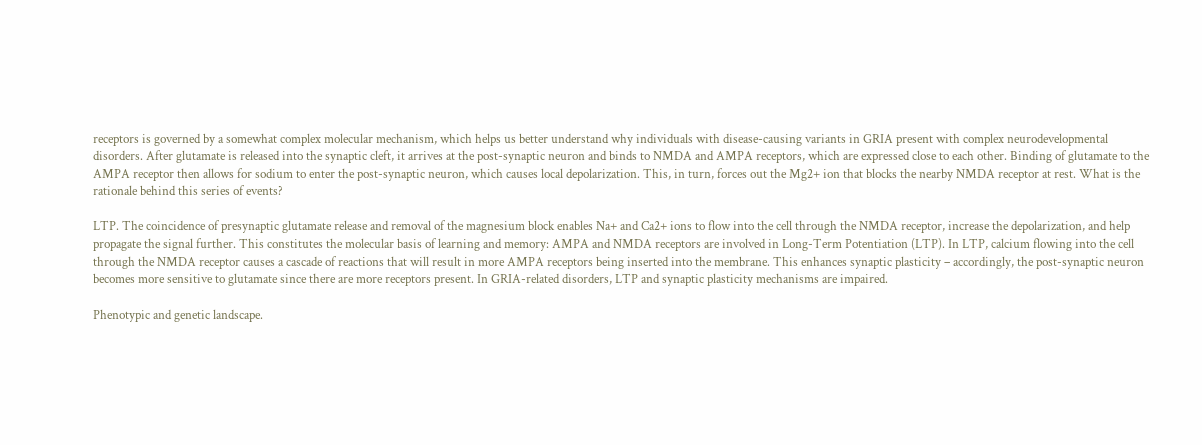receptors is governed by a somewhat complex molecular mechanism, which helps us better understand why individuals with disease-causing variants in GRIA present with complex neurodevelopmental disorders. After glutamate is released into the synaptic cleft, it arrives at the post-synaptic neuron and binds to NMDA and AMPA receptors, which are expressed close to each other. Binding of glutamate to the AMPA receptor then allows for sodium to enter the post-synaptic neuron, which causes local depolarization. This, in turn, forces out the Mg2+ ion that blocks the nearby NMDA receptor at rest. What is the rationale behind this series of events?

LTP. The coincidence of presynaptic glutamate release and removal of the magnesium block enables Na+ and Ca2+ ions to flow into the cell through the NMDA receptor, increase the depolarization, and help propagate the signal further. This constitutes the molecular basis of learning and memory: AMPA and NMDA receptors are involved in Long-Term Potentiation (LTP). In LTP, calcium flowing into the cell through the NMDA receptor causes a cascade of reactions that will result in more AMPA receptors being inserted into the membrane. This enhances synaptic plasticity – accordingly, the post-synaptic neuron becomes more sensitive to glutamate since there are more receptors present. In GRIA-related disorders, LTP and synaptic plasticity mechanisms are impaired.

Phenotypic and genetic landscape.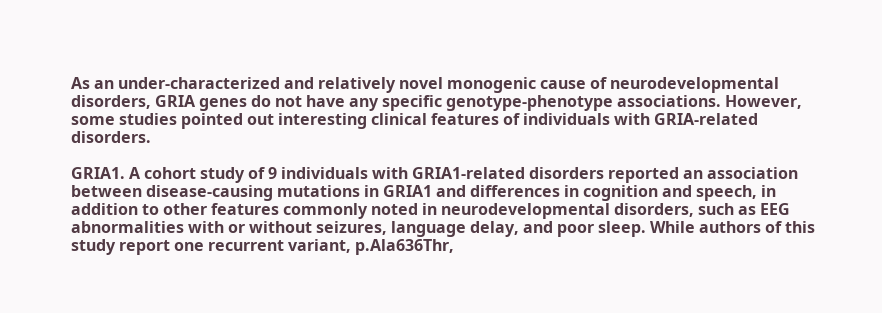As an under-characterized and relatively novel monogenic cause of neurodevelopmental disorders, GRIA genes do not have any specific genotype-phenotype associations. However, some studies pointed out interesting clinical features of individuals with GRIA-related disorders.

GRIA1. A cohort study of 9 individuals with GRIA1-related disorders reported an association between disease-causing mutations in GRIA1 and differences in cognition and speech, in addition to other features commonly noted in neurodevelopmental disorders, such as EEG abnormalities with or without seizures, language delay, and poor sleep. While authors of this study report one recurrent variant, p.Ala636Thr,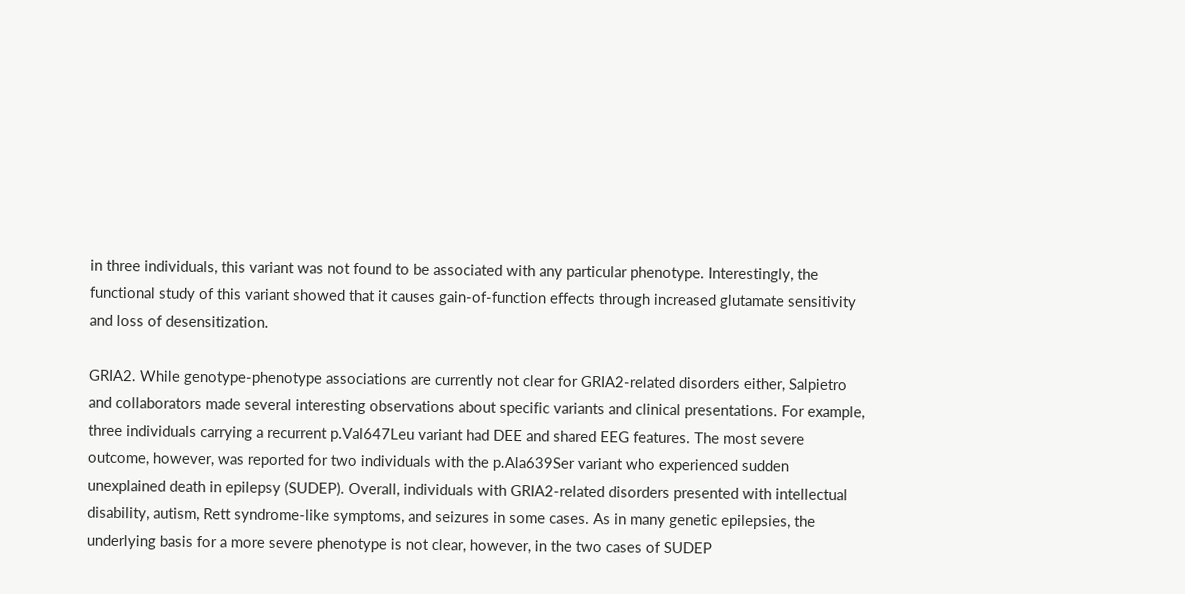in three individuals, this variant was not found to be associated with any particular phenotype. Interestingly, the functional study of this variant showed that it causes gain-of-function effects through increased glutamate sensitivity and loss of desensitization.

GRIA2. While genotype-phenotype associations are currently not clear for GRIA2-related disorders either, Salpietro and collaborators made several interesting observations about specific variants and clinical presentations. For example, three individuals carrying a recurrent p.Val647Leu variant had DEE and shared EEG features. The most severe outcome, however, was reported for two individuals with the p.Ala639Ser variant who experienced sudden unexplained death in epilepsy (SUDEP). Overall, individuals with GRIA2-related disorders presented with intellectual disability, autism, Rett syndrome-like symptoms, and seizures in some cases. As in many genetic epilepsies, the underlying basis for a more severe phenotype is not clear, however, in the two cases of SUDEP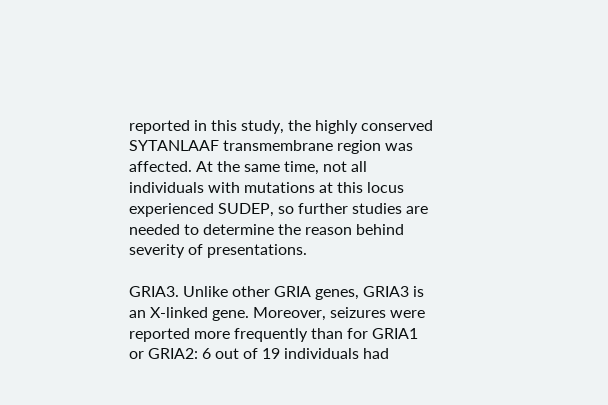reported in this study, the highly conserved SYTANLAAF transmembrane region was affected. At the same time, not all individuals with mutations at this locus experienced SUDEP, so further studies are needed to determine the reason behind severity of presentations.

GRIA3. Unlike other GRIA genes, GRIA3 is an X-linked gene. Moreover, seizures were reported more frequently than for GRIA1 or GRIA2: 6 out of 19 individuals had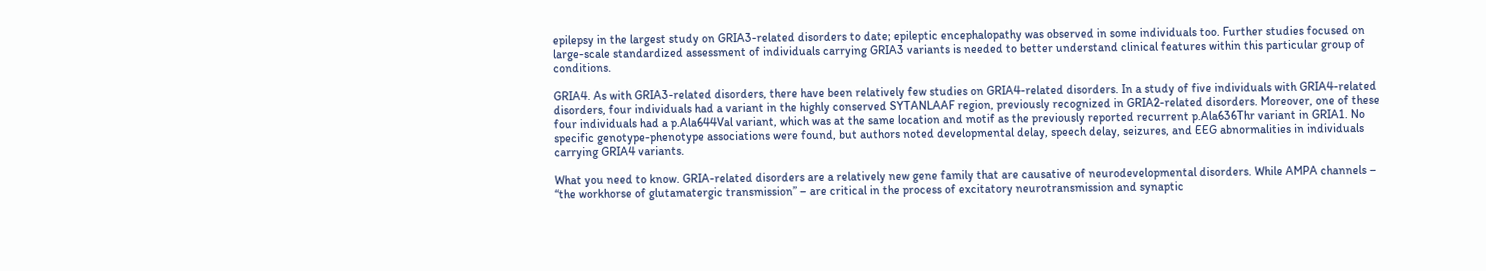epilepsy in the largest study on GRIA3-related disorders to date; epileptic encephalopathy was observed in some individuals too. Further studies focused on large-scale standardized assessment of individuals carrying GRIA3 variants is needed to better understand clinical features within this particular group of conditions.

GRIA4. As with GRIA3-related disorders, there have been relatively few studies on GRIA4-related disorders. In a study of five individuals with GRIA4-related disorders, four individuals had a variant in the highly conserved SYTANLAAF region, previously recognized in GRIA2-related disorders. Moreover, one of these four individuals had a p.Ala644Val variant, which was at the same location and motif as the previously reported recurrent p.Ala636Thr variant in GRIA1. No specific genotype-phenotype associations were found, but authors noted developmental delay, speech delay, seizures, and EEG abnormalities in individuals carrying GRIA4 variants.

What you need to know. GRIA-related disorders are a relatively new gene family that are causative of neurodevelopmental disorders. While AMPA channels – “the workhorse of glutamatergic transmission” – are critical in the process of excitatory neurotransmission and synaptic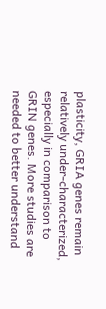plasticity, GRIA genes remain relatively under-characterized, especially in comparison to GRIN genes. More studies are needed to better understand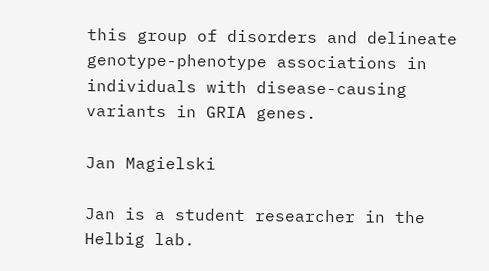this group of disorders and delineate genotype-phenotype associations in individuals with disease-causing variants in GRIA genes.

Jan Magielski

Jan is a student researcher in the Helbig lab.